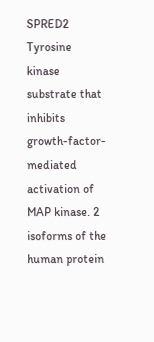SPRED2 Tyrosine kinase substrate that inhibits growth-factor- mediated activation of MAP kinase. 2 isoforms of the human protein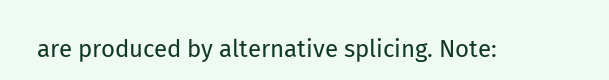are produced by alternative splicing. Note: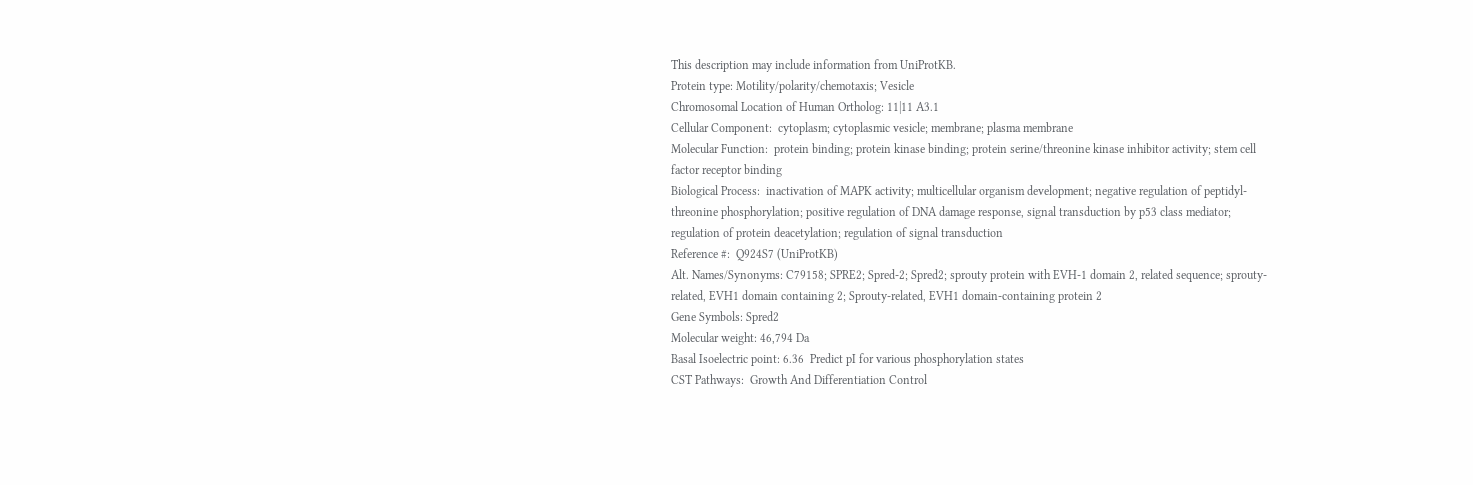This description may include information from UniProtKB.
Protein type: Motility/polarity/chemotaxis; Vesicle
Chromosomal Location of Human Ortholog: 11|11 A3.1
Cellular Component:  cytoplasm; cytoplasmic vesicle; membrane; plasma membrane
Molecular Function:  protein binding; protein kinase binding; protein serine/threonine kinase inhibitor activity; stem cell factor receptor binding
Biological Process:  inactivation of MAPK activity; multicellular organism development; negative regulation of peptidyl-threonine phosphorylation; positive regulation of DNA damage response, signal transduction by p53 class mediator; regulation of protein deacetylation; regulation of signal transduction
Reference #:  Q924S7 (UniProtKB)
Alt. Names/Synonyms: C79158; SPRE2; Spred-2; Spred2; sprouty protein with EVH-1 domain 2, related sequence; sprouty-related, EVH1 domain containing 2; Sprouty-related, EVH1 domain-containing protein 2
Gene Symbols: Spred2
Molecular weight: 46,794 Da
Basal Isoelectric point: 6.36  Predict pI for various phosphorylation states
CST Pathways:  Growth And Differentiation Control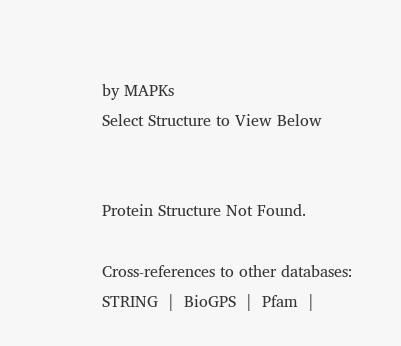by MAPKs
Select Structure to View Below


Protein Structure Not Found.

Cross-references to other databases:  STRING  |  BioGPS  |  Pfam  |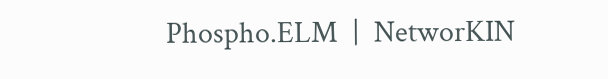Phospho.ELM  |  NetworKIN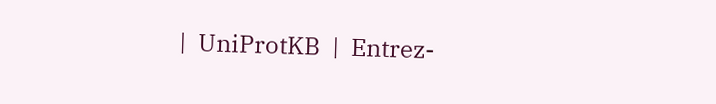|  UniProtKB  |  Entrez-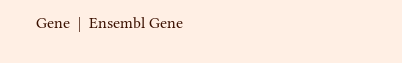Gene  |  Ensembl Gene